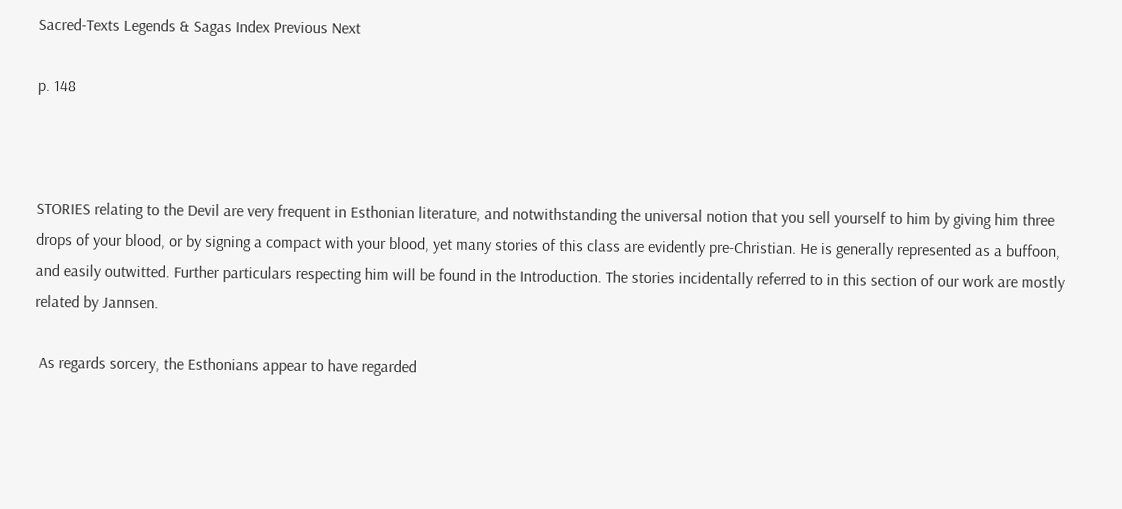Sacred-Texts Legends & Sagas Index Previous Next

p. 148



STORIES relating to the Devil are very frequent in Esthonian literature, and notwithstanding the universal notion that you sell yourself to him by giving him three drops of your blood, or by signing a compact with your blood, yet many stories of this class are evidently pre-Christian. He is generally represented as a buffoon, and easily outwitted. Further particulars respecting him will be found in the Introduction. The stories incidentally referred to in this section of our work are mostly related by Jannsen.

 As regards sorcery, the Esthonians appear to have regarded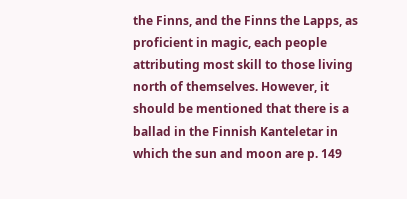the Finns, and the Finns the Lapps, as proficient in magic, each people attributing most skill to those living north of themselves. However, it should be mentioned that there is a ballad in the Finnish Kanteletar in which the sun and moon are p. 149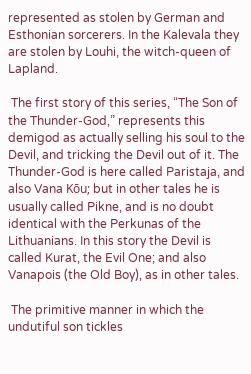represented as stolen by German and Esthonian sorcerers. In the Kalevala they are stolen by Louhi, the witch-queen of Lapland.

 The first story of this series, “The Son of the Thunder-God,” represents this demigod as actually selling his soul to the Devil, and tricking the Devil out of it. The Thunder-God is here called Paristaja, and also Vana Kōu; but in other tales he is usually called Pikne, and is no doubt identical with the Perkunas of the Lithuanians. In this story the Devil is called Kurat, the Evil One; and also Vanapois (the Old Boy), as in other tales.

 The primitive manner in which the undutiful son tickles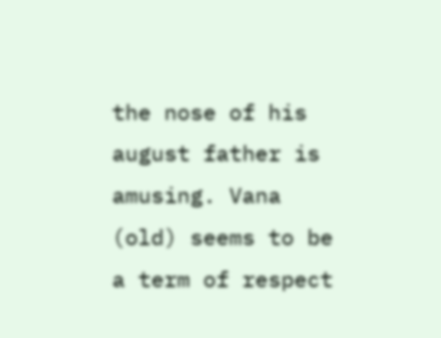the nose of his august father is amusing. Vana (old) seems to be a term of respect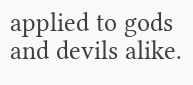applied to gods and devils alike.